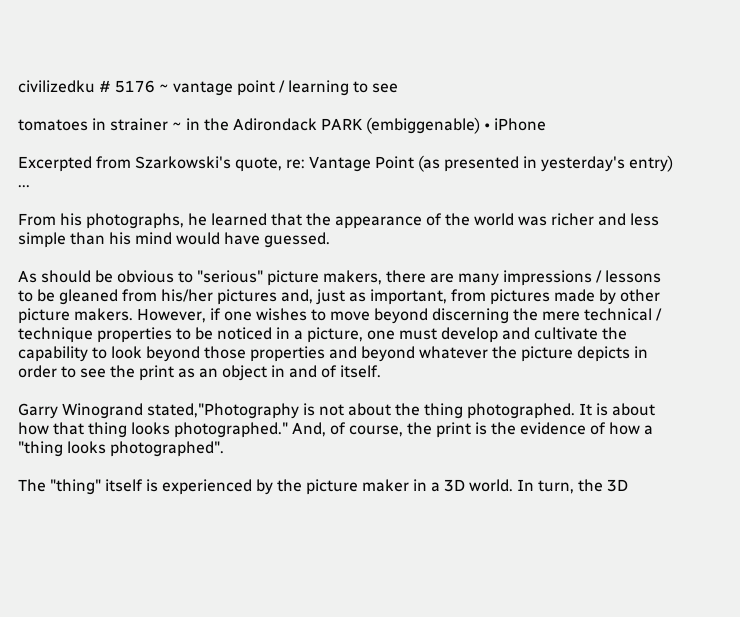civilizedku # 5176 ~ vantage point / learning to see

tomatoes in strainer ~ in the Adirondack PARK (embiggenable) • iPhone

Excerpted from Szarkowski's quote, re: Vantage Point (as presented in yesterday's entry) ...

From his photographs, he learned that the appearance of the world was richer and less simple than his mind would have guessed.

As should be obvious to "serious" picture makers, there are many impressions / lessons to be gleaned from his/her pictures and, just as important, from pictures made by other picture makers. However, if one wishes to move beyond discerning the mere technical / technique properties to be noticed in a picture, one must develop and cultivate the capability to look beyond those properties and beyond whatever the picture depicts in order to see the print as an object in and of itself.

Garry Winogrand stated,"Photography is not about the thing photographed. It is about how that thing looks photographed." And, of course, the print is the evidence of how a "thing looks photographed".

The "thing" itself is experienced by the picture maker in a 3D world. In turn, the 3D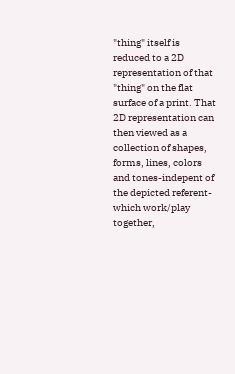"thing" itself is reduced to a 2D representation of that "thing" on the flat surface of a print. That 2D representation can then viewed as a collection of shapes, forms, lines, colors and tones-indepent of the depicted referent-which work/play together,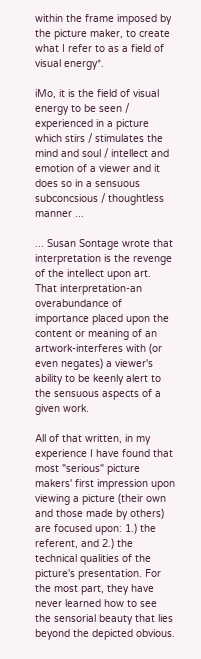within the frame imposed by the picture maker, to create what I refer to as a field of visual energy*.

iMo, it is the field of visual energy to be seen / experienced in a picture which stirs / stimulates the mind and soul / intellect and emotion of a viewer and it does so in a sensuous subconcsious / thoughtless manner ...

... Susan Sontage wrote that interpretation is the revenge of the intellect upon art. That interpretation-an overabundance of importance placed upon the content or meaning of an artwork-interferes with (or even negates) a viewer's ability to be keenly alert to the sensuous aspects of a given work.

All of that written, in my experience I have found that most "serious" picture makers' first impression upon viewing a picture (their own and those made by others) are focused upon: 1.) the referent, and 2.) the technical qualities of the picture's presentation. For the most part, they have never learned how to see the sensorial beauty that lies beyond the depicted obvious.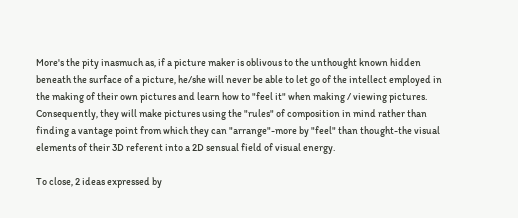More's the pity inasmuch as, if a picture maker is oblivous to the unthought known hidden beneath the surface of a picture, he/she will never be able to let go of the intellect employed in the making of their own pictures and learn how to "feel it" when making / viewing pictures. Consequently, they will make pictures using the "rules" of composition in mind rather than finding a vantage point from which they can "arrange"-more by "feel" than thought-the visual elements of their 3D referent into a 2D sensual field of visual energy.

To close, 2 ideas expressed by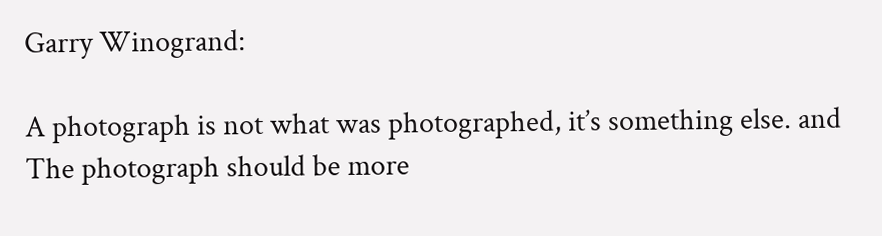Garry Winogrand:

A photograph is not what was photographed, it’s something else. and The photograph should be more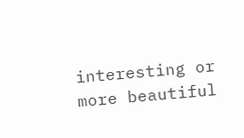interesting or more beautiful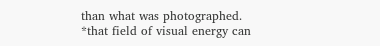than what was photographed.
*that field of visual energy can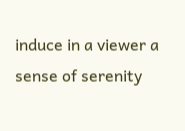induce in a viewer a sense of serenity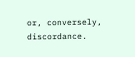or, conversely, discordance.